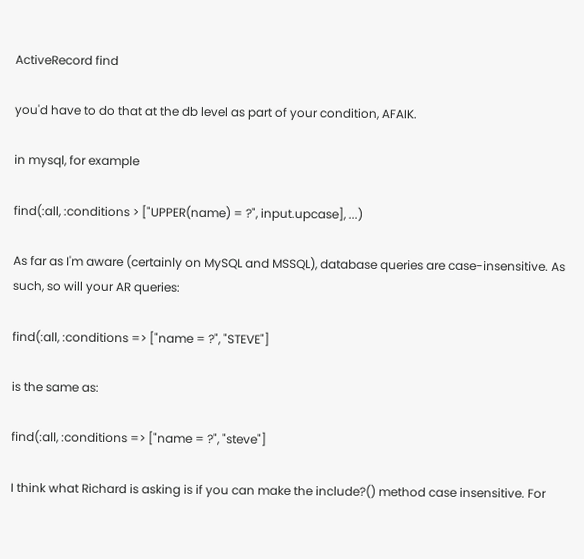ActiveRecord find

you'd have to do that at the db level as part of your condition, AFAIK.

in mysql, for example

find(:all, :conditions > ["UPPER(name) = ?", input.upcase], ...)

As far as I'm aware (certainly on MySQL and MSSQL), database queries are case-insensitive. As such, so will your AR queries:

find(:all, :conditions => ["name = ?", "STEVE"]

is the same as:

find(:all, :conditions => ["name = ?", "steve"]

I think what Richard is asking is if you can make the include?() method case insensitive. For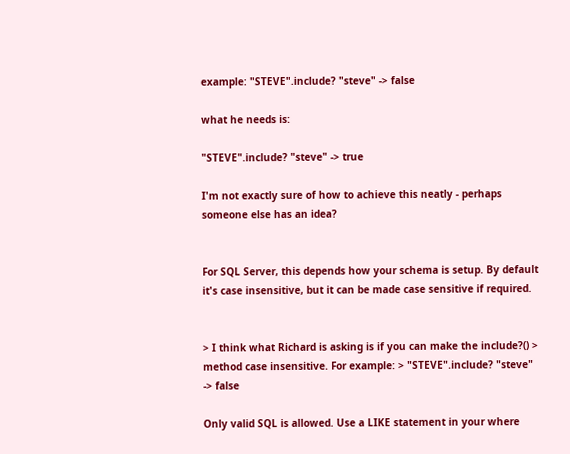example: "STEVE".include? "steve" -> false

what he needs is:

"STEVE".include? "steve" -> true

I'm not exactly sure of how to achieve this neatly - perhaps someone else has an idea?


For SQL Server, this depends how your schema is setup. By default it's case insensitive, but it can be made case sensitive if required.


> I think what Richard is asking is if you can make the include?() > method case insensitive. For example: > "STEVE".include? "steve" -> false

Only valid SQL is allowed. Use a LIKE statement in your where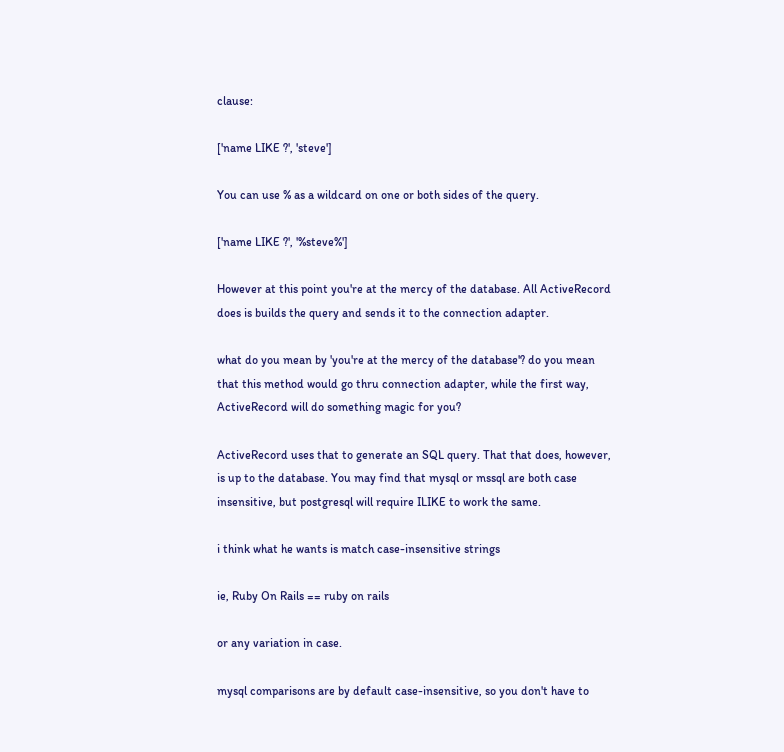clause:

['name LIKE ?', 'steve']

You can use % as a wildcard on one or both sides of the query.

['name LIKE ?', '%steve%']

However at this point you're at the mercy of the database. All ActiveRecord does is builds the query and sends it to the connection adapter.

what do you mean by 'you're at the mercy of the database'? do you mean that this method would go thru connection adapter, while the first way, ActiveRecord will do something magic for you?

ActiveRecord uses that to generate an SQL query. That that does, however, is up to the database. You may find that mysql or mssql are both case insensitive, but postgresql will require ILIKE to work the same.

i think what he wants is match case-insensitive strings

ie, Ruby On Rails == ruby on rails

or any variation in case.

mysql comparisons are by default case-insensitive, so you don't have to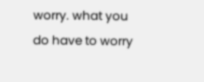worry. what you do have to worry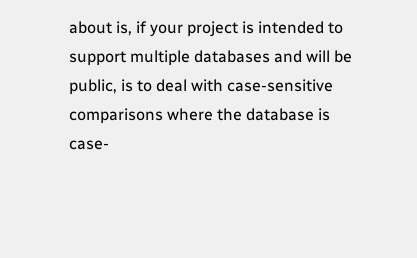about is, if your project is intended to support multiple databases and will be public, is to deal with case-sensitive comparisons where the database is case-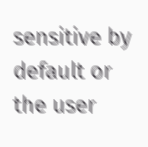sensitive by default or the user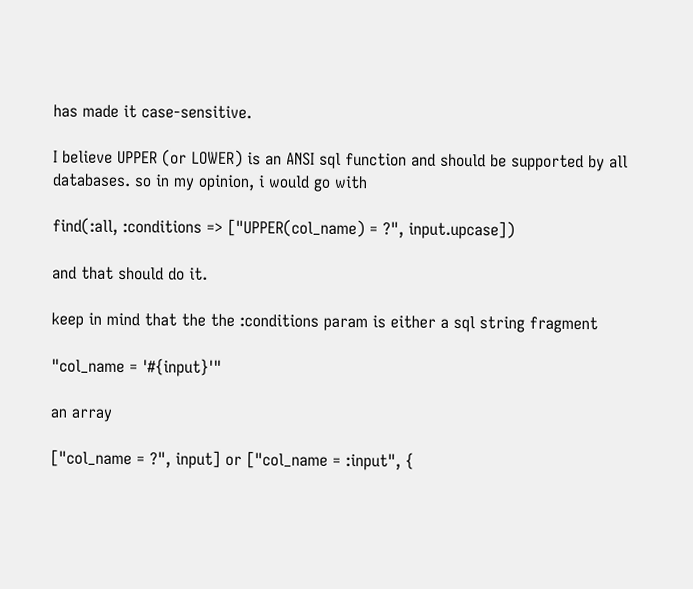has made it case-sensitive.

I believe UPPER (or LOWER) is an ANSI sql function and should be supported by all databases. so in my opinion, i would go with

find(:all, :conditions => ["UPPER(col_name) = ?", input.upcase])

and that should do it.

keep in mind that the the :conditions param is either a sql string fragment

"col_name = '#{input}'"

an array

["col_name = ?", input] or ["col_name = :input", {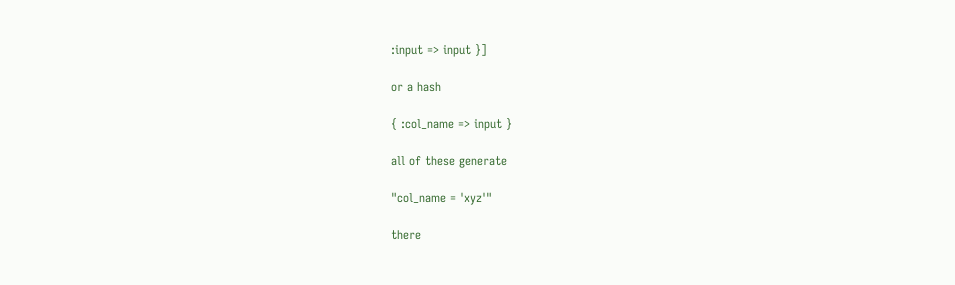:input => input }]

or a hash

{ :col_name => input }

all of these generate

"col_name = 'xyz'"

there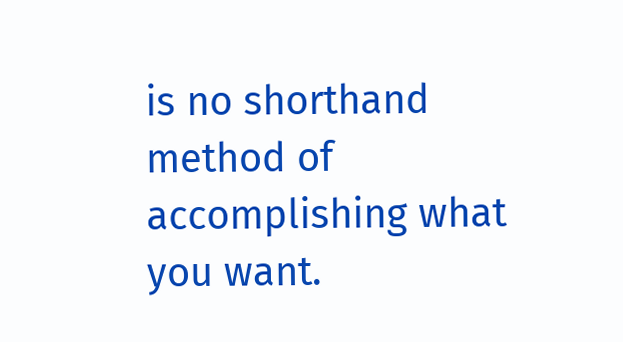is no shorthand method of accomplishing what you want.